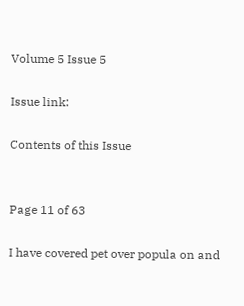Volume 5 Issue 5

Issue link:

Contents of this Issue


Page 11 of 63

I have covered pet over popula on and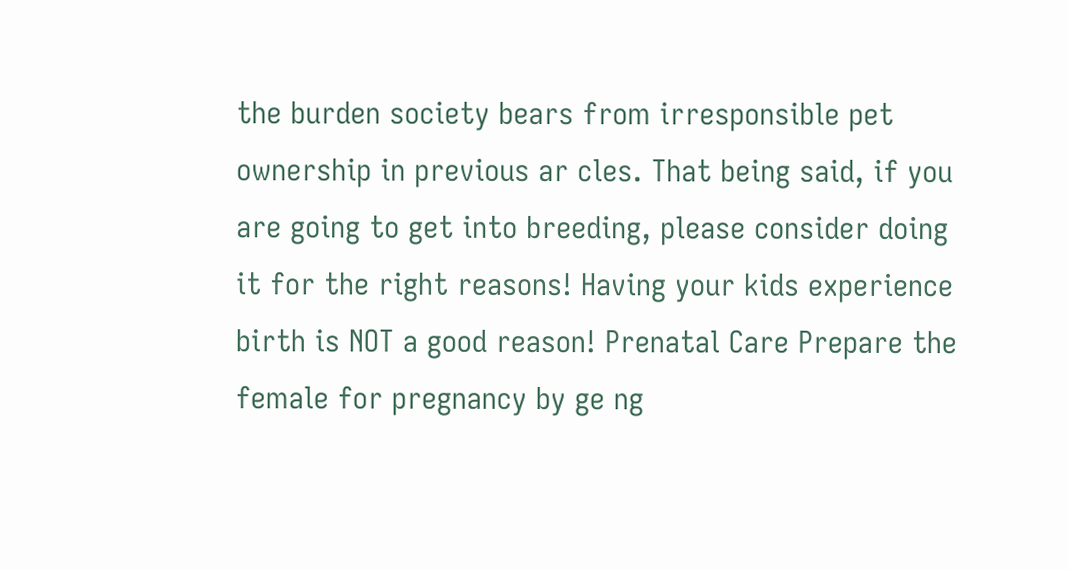the burden society bears from irresponsible pet ownership in previous ar cles. That being said, if you are going to get into breeding, please consider doing it for the right reasons! Having your kids experience birth is NOT a good reason! Prenatal Care Prepare the female for pregnancy by ge ng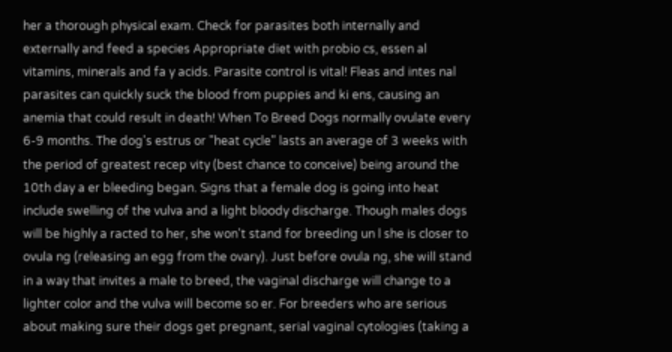her a thorough physical exam. Check for parasites both internally and externally and feed a species Appropriate diet with probio cs, essen al vitamins, minerals and fa y acids. Parasite control is vital! Fleas and intes nal parasites can quickly suck the blood from puppies and ki ens, causing an anemia that could result in death! When To Breed Dogs normally ovulate every 6-9 months. The dog's estrus or "heat cycle" lasts an average of 3 weeks with the period of greatest recep vity (best chance to conceive) being around the 10th day a er bleeding began. Signs that a female dog is going into heat include swelling of the vulva and a light bloody discharge. Though males dogs will be highly a racted to her, she won't stand for breeding un l she is closer to ovula ng (releasing an egg from the ovary). Just before ovula ng, she will stand in a way that invites a male to breed, the vaginal discharge will change to a lighter color and the vulva will become so er. For breeders who are serious about making sure their dogs get pregnant, serial vaginal cytologies (taking a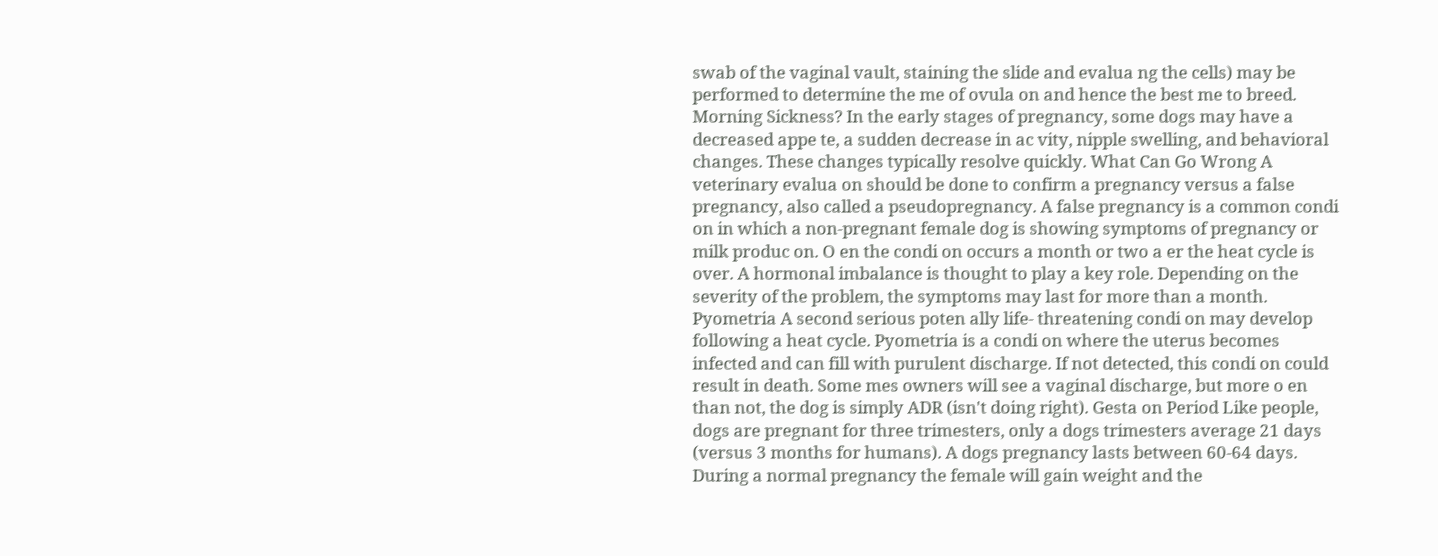swab of the vaginal vault, staining the slide and evalua ng the cells) may be performed to determine the me of ovula on and hence the best me to breed. Morning Sickness? In the early stages of pregnancy, some dogs may have a decreased appe te, a sudden decrease in ac vity, nipple swelling, and behavioral changes. These changes typically resolve quickly. What Can Go Wrong A veterinary evalua on should be done to confirm a pregnancy versus a false pregnancy, also called a pseudopregnancy. A false pregnancy is a common condi on in which a non-pregnant female dog is showing symptoms of pregnancy or milk produc on. O en the condi on occurs a month or two a er the heat cycle is over. A hormonal imbalance is thought to play a key role. Depending on the severity of the problem, the symptoms may last for more than a month. Pyometria A second serious poten ally life- threatening condi on may develop following a heat cycle. Pyometria is a condi on where the uterus becomes infected and can fill with purulent discharge. If not detected, this condi on could result in death. Some mes owners will see a vaginal discharge, but more o en than not, the dog is simply ADR (isn't doing right). Gesta on Period Like people, dogs are pregnant for three trimesters, only a dogs trimesters average 21 days (versus 3 months for humans). A dogs pregnancy lasts between 60-64 days. During a normal pregnancy the female will gain weight and the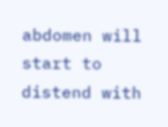abdomen will start to distend with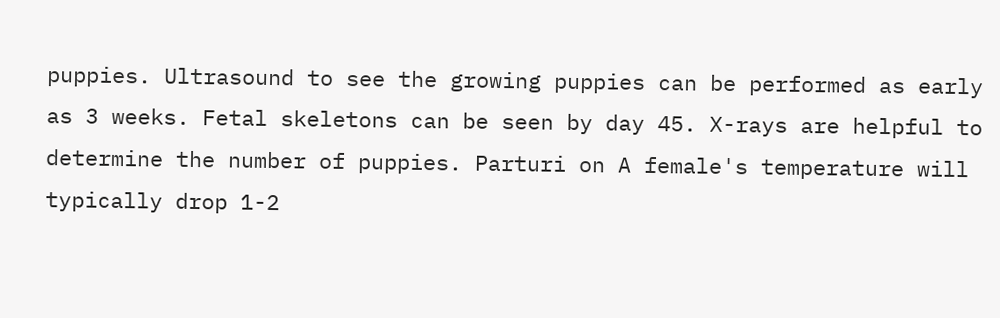puppies. Ultrasound to see the growing puppies can be performed as early as 3 weeks. Fetal skeletons can be seen by day 45. X-rays are helpful to determine the number of puppies. Parturi on A female's temperature will typically drop 1-2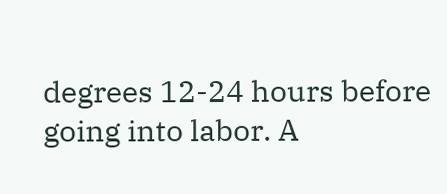degrees 12-24 hours before going into labor. A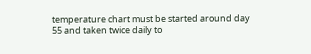temperature chart must be started around day 55 and taken twice daily to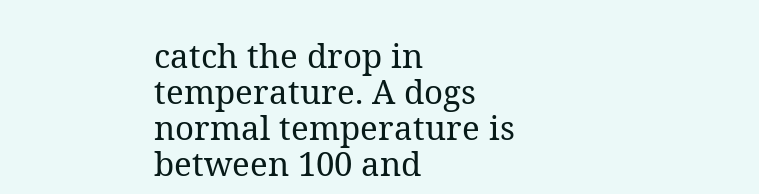catch the drop in temperature. A dogs normal temperature is between 100 and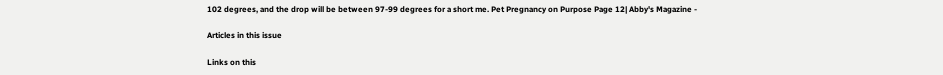102 degrees, and the drop will be between 97-99 degrees for a short me. Pet Pregnancy on Purpose Page 12| Abby's Magazine -

Articles in this issue

Links on this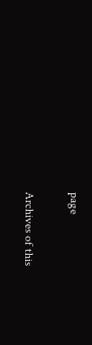page

Archives of this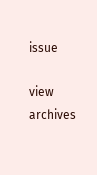issue

view archives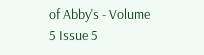of Abby's - Volume 5 Issue 5